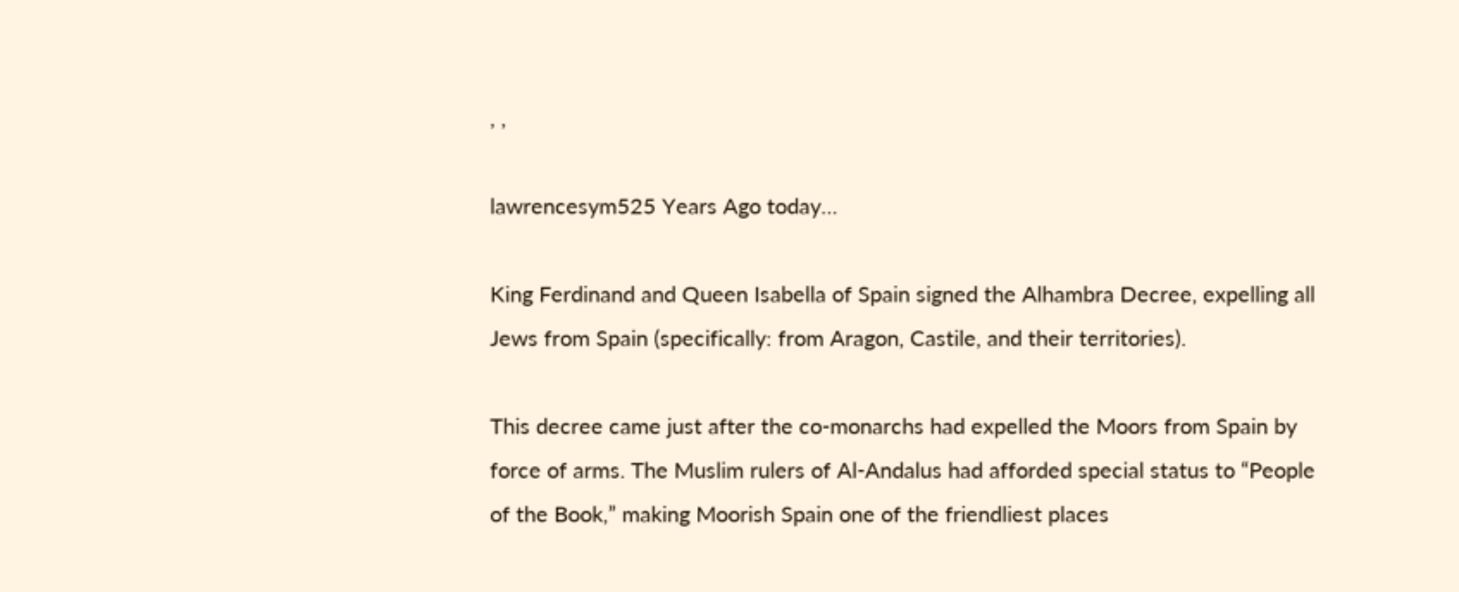, ,

lawrencesym525 Years Ago today…

King Ferdinand and Queen Isabella of Spain signed the Alhambra Decree, expelling all Jews from Spain (specifically: from Aragon, Castile, and their territories).

This decree came just after the co-monarchs had expelled the Moors from Spain by force of arms. The Muslim rulers of Al-Andalus had afforded special status to “People of the Book,” making Moorish Spain one of the friendliest places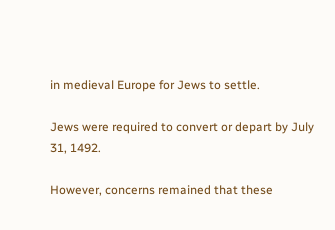in medieval Europe for Jews to settle.

Jews were required to convert or depart by July 31, 1492.

However, concerns remained that these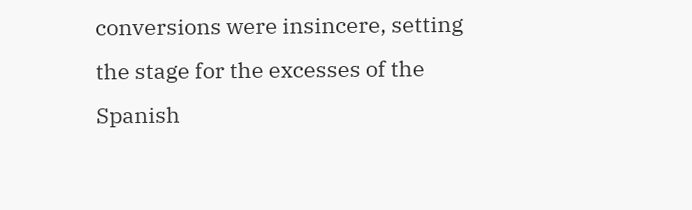conversions were insincere, setting the stage for the excesses of the Spanish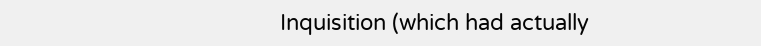Inquisition (which had actually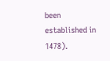been established in 1478).